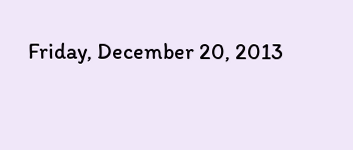Friday, December 20, 2013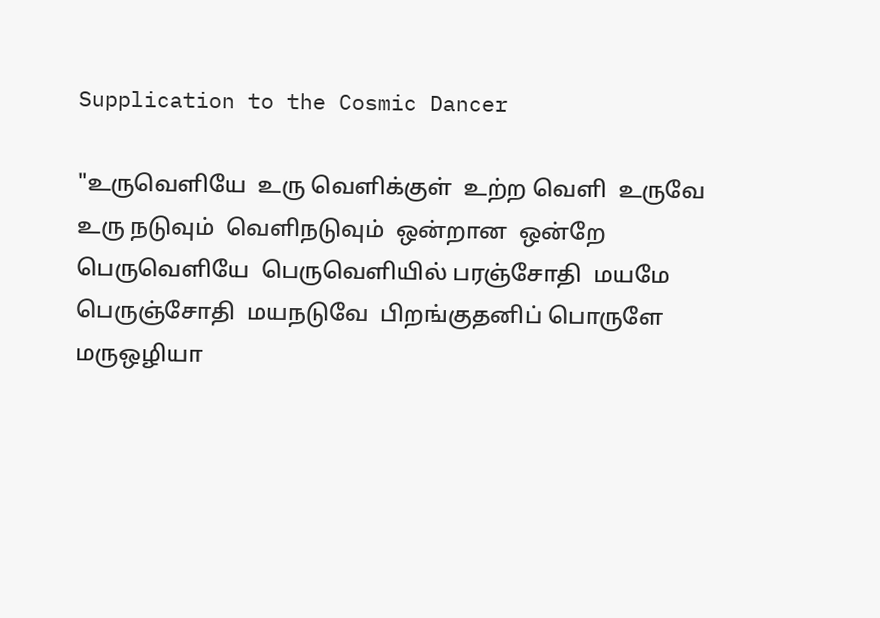Supplication to the Cosmic Dancer

"உருவெளியே  உரு வெளிக்குள்  உற்ற வெளி  உருவே
உரு நடுவும்  வெளிநடுவும்  ஒன்றான  ஒன்றே
பெருவெளியே  பெருவெளியில் பரஞ்சோதி  மயமே
பெருஞ்சோதி  மய‌நடுவே  பிறங்குதனிப் பொருளே
மருஒழியா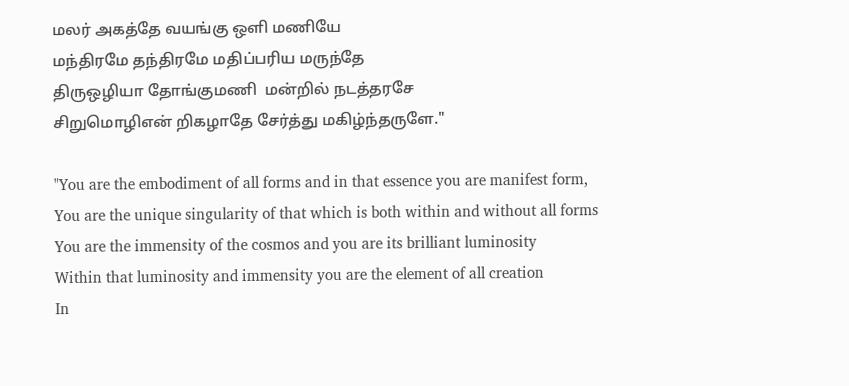மலர் அகத்தே வயங்கு ஒளி மணியே
மந்திரமே தந்திரமே மதிப்பரிய மருந்தே
திருஒழியா தோங்குமணி  மன்றில் நடத்தரசே
சிறுமொழிஎன் றிகழாதே சேர்த்து மகிழ்ந்தருளே."

"You are the embodiment of all forms and in that essence you are manifest form,
You are the unique singularity of that which is both within and without all forms
You are the immensity of the cosmos and you are its brilliant luminosity
Within that luminosity and immensity you are the element of all creation
In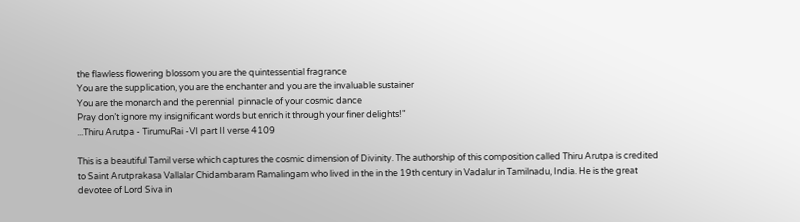the flawless flowering blossom you are the quintessential fragrance
You are the supplication, you are the enchanter and you are the invaluable sustainer
You are the monarch and the perennial  pinnacle of your cosmic dance
Pray don’t ignore my insignificant words but enrich it through your finer delights!"
...Thiru Arutpa - TirumuRai -VI part II verse 4109

This is a beautiful Tamil verse which captures the cosmic dimension of Divinity. The authorship of this composition called Thiru Arutpa is credited to Saint Arutprakasa Vallalar Chidambaram Ramalingam who lived in the in the 19th century in Vadalur in Tamilnadu, India. He is the great devotee of Lord Siva in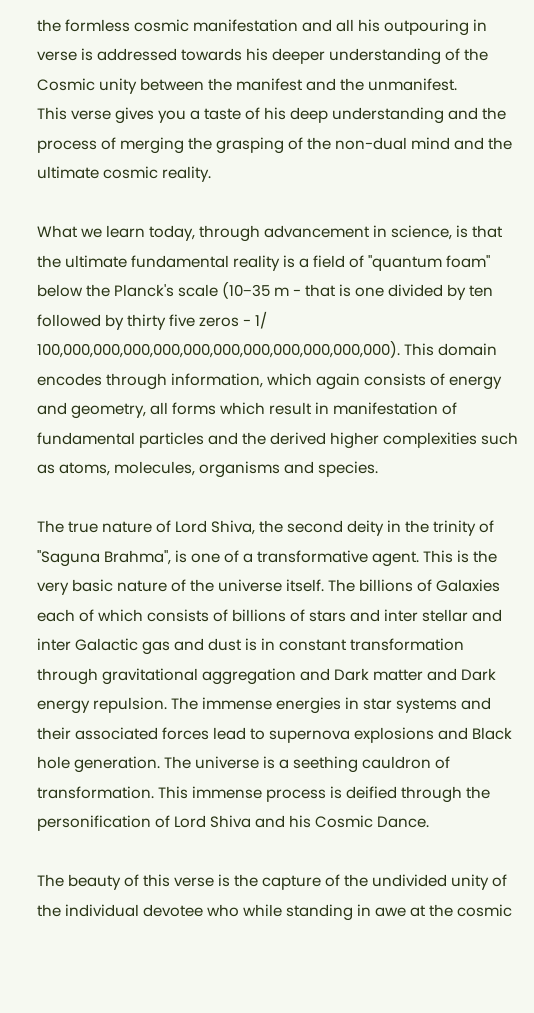the formless cosmic manifestation and all his outpouring in verse is addressed towards his deeper understanding of the Cosmic unity between the manifest and the unmanifest.
This verse gives you a taste of his deep understanding and the process of merging the grasping of the non-dual mind and the ultimate cosmic reality.

What we learn today, through advancement in science, is that the ultimate fundamental reality is a field of "quantum foam" below the Planck's scale (10−35 m - that is one divided by ten followed by thirty five zeros - 1/ 100,000,000,000,000,000,000,000,000,000,000,000). This domain encodes through information, which again consists of energy and geometry, all forms which result in manifestation of fundamental particles and the derived higher complexities such as atoms, molecules, organisms and species.

The true nature of Lord Shiva, the second deity in the trinity of "Saguna Brahma", is one of a transformative agent. This is the very basic nature of the universe itself. The billions of Galaxies each of which consists of billions of stars and inter stellar and inter Galactic gas and dust is in constant transformation through gravitational aggregation and Dark matter and Dark energy repulsion. The immense energies in star systems and their associated forces lead to supernova explosions and Black hole generation. The universe is a seething cauldron of transformation. This immense process is deified through the personification of Lord Shiva and his Cosmic Dance.

The beauty of this verse is the capture of the undivided unity of the individual devotee who while standing in awe at the cosmic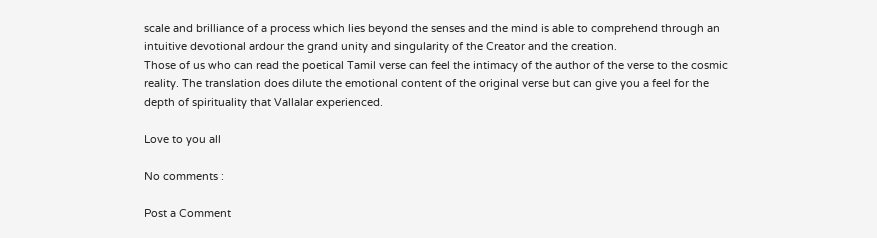scale and brilliance of a process which lies beyond the senses and the mind is able to comprehend through an intuitive devotional ardour the grand unity and singularity of the Creator and the creation.
Those of us who can read the poetical Tamil verse can feel the intimacy of the author of the verse to the cosmic reality. The translation does dilute the emotional content of the original verse but can give you a feel for the depth of spirituality that Vallalar experienced.

Love to you all

No comments :

Post a Comment